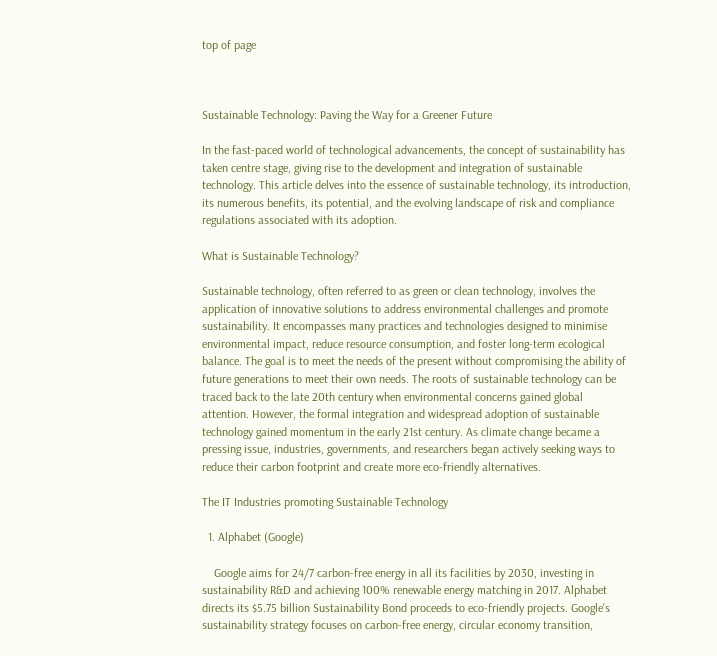top of page



Sustainable Technology: Paving the Way for a Greener Future

In the fast-paced world of technological advancements, the concept of sustainability has taken centre stage, giving rise to the development and integration of sustainable technology. This article delves into the essence of sustainable technology, its introduction, its numerous benefits, its potential, and the evolving landscape of risk and compliance regulations associated with its adoption.

What is Sustainable Technology?

Sustainable technology, often referred to as green or clean technology, involves the application of innovative solutions to address environmental challenges and promote sustainability. It encompasses many practices and technologies designed to minimise environmental impact, reduce resource consumption, and foster long-term ecological balance. The goal is to meet the needs of the present without compromising the ability of future generations to meet their own needs. The roots of sustainable technology can be traced back to the late 20th century when environmental concerns gained global attention. However, the formal integration and widespread adoption of sustainable technology gained momentum in the early 21st century. As climate change became a pressing issue, industries, governments, and researchers began actively seeking ways to reduce their carbon footprint and create more eco-friendly alternatives.

The IT Industries promoting Sustainable Technology

  1. Alphabet (Google)

    Google aims for 24/7 carbon-free energy in all its facilities by 2030, investing in sustainability R&D and achieving 100% renewable energy matching in 2017. Alphabet directs its $5.75 billion Sustainability Bond proceeds to eco-friendly projects. Google's sustainability strategy focuses on carbon-free energy, circular economy transition,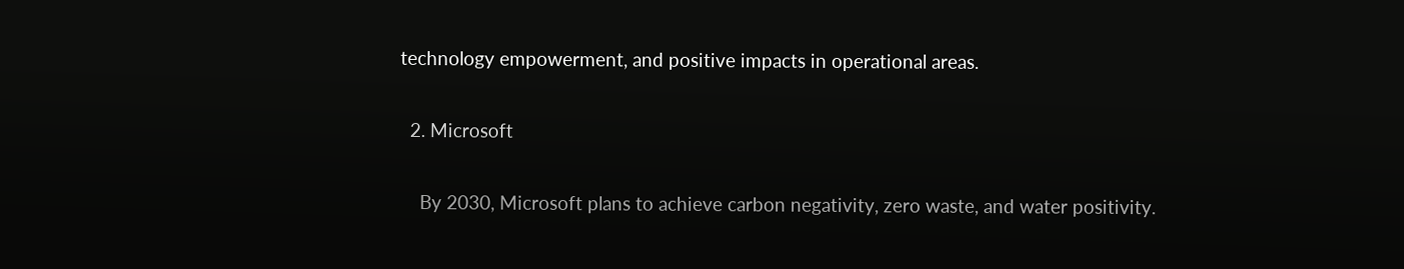technology empowerment, and positive impacts in operational areas.

  2. Microsoft

    By 2030, Microsoft plans to achieve carbon negativity, zero waste, and water positivity.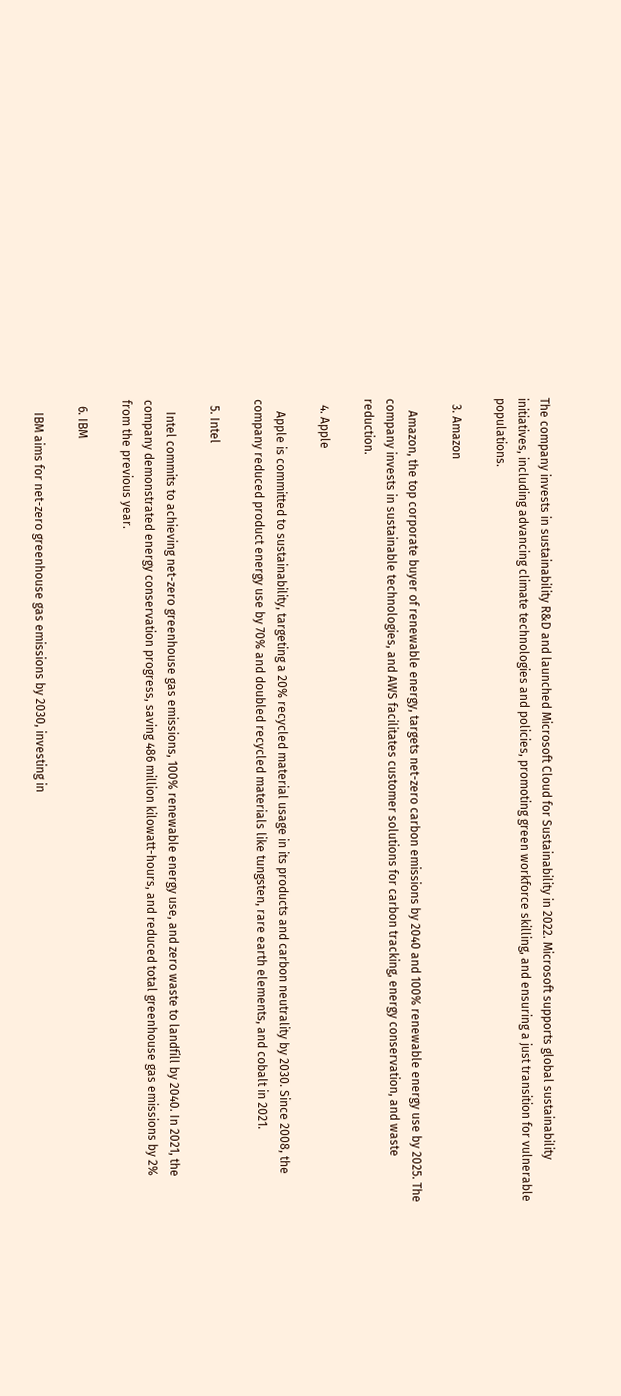The company invests in sustainability R&D and launched Microsoft Cloud for Sustainability in 2022. Microsoft supports global sustainability initiatives, including advancing climate technologies and policies, promoting green workforce skilling, and ensuring a just transition for vulnerable populations.

  3. Amazon

    Amazon, the top corporate buyer of renewable energy, targets net-zero carbon emissions by 2040 and 100% renewable energy use by 2025. The company invests in sustainable technologies, and AWS facilitates customer solutions for carbon tracking, energy conservation, and waste reduction.

  4. Apple

    Apple is committed to sustainability, targeting a 20% recycled material usage in its products and carbon neutrality by 2030. Since 2008, the company reduced product energy use by 70% and doubled recycled materials like tungsten, rare earth elements, and cobalt in 2021.

  5. Intel

    Intel commits to achieving net-zero greenhouse gas emissions, 100% renewable energy use, and zero waste to landfill by 2040. In 2021, the company demonstrated energy conservation progress, saving 486 million kilowatt-hours, and reduced total greenhouse gas emissions by 2% from the previous year.

  6. IBM

    IBM aims for net-zero greenhouse gas emissions by 2030, investing in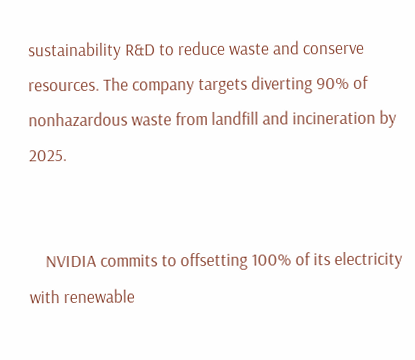sustainability R&D to reduce waste and conserve resources. The company targets diverting 90% of nonhazardous waste from landfill and incineration by 2025.


    NVIDIA commits to offsetting 100% of its electricity with renewable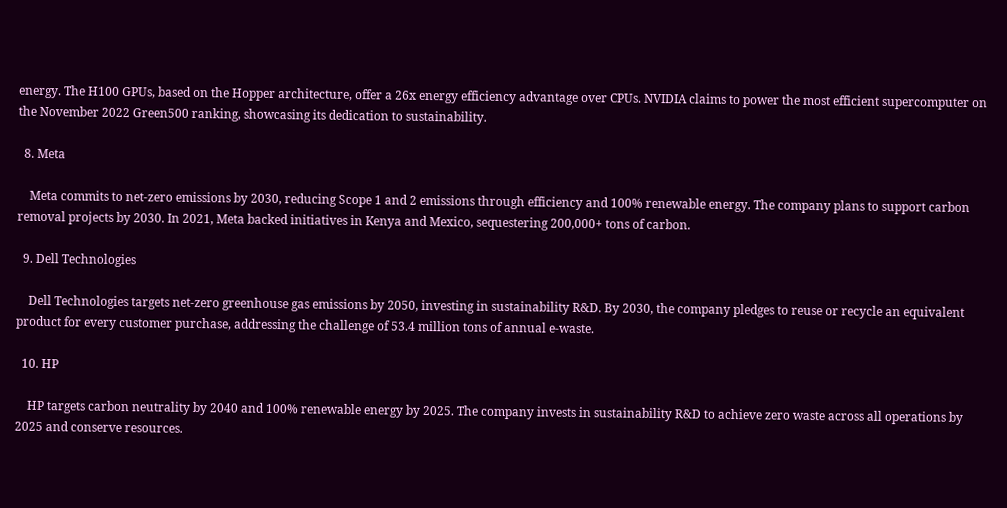energy. The H100 GPUs, based on the Hopper architecture, offer a 26x energy efficiency advantage over CPUs. NVIDIA claims to power the most efficient supercomputer on the November 2022 Green500 ranking, showcasing its dedication to sustainability.

  8. Meta

    Meta commits to net-zero emissions by 2030, reducing Scope 1 and 2 emissions through efficiency and 100% renewable energy. The company plans to support carbon removal projects by 2030. In 2021, Meta backed initiatives in Kenya and Mexico, sequestering 200,000+ tons of carbon.

  9. Dell Technologies

    Dell Technologies targets net-zero greenhouse gas emissions by 2050, investing in sustainability R&D. By 2030, the company pledges to reuse or recycle an equivalent product for every customer purchase, addressing the challenge of 53.4 million tons of annual e-waste.

  10. HP

    HP targets carbon neutrality by 2040 and 100% renewable energy by 2025. The company invests in sustainability R&D to achieve zero waste across all operations by 2025 and conserve resources.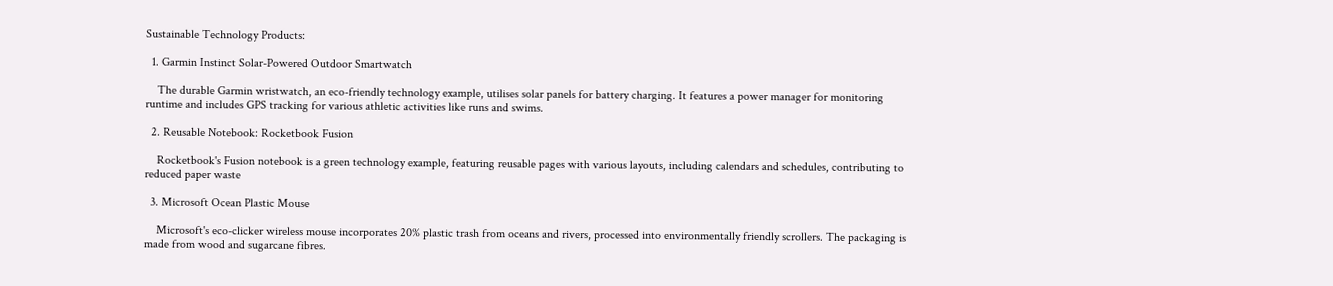Sustainable Technology Products:

  1. Garmin Instinct Solar-Powered Outdoor Smartwatch

    The durable Garmin wristwatch, an eco-friendly technology example, utilises solar panels for battery charging. It features a power manager for monitoring runtime and includes GPS tracking for various athletic activities like runs and swims.

  2. Reusable Notebook: Rocketbook Fusion

    Rocketbook's Fusion notebook is a green technology example, featuring reusable pages with various layouts, including calendars and schedules, contributing to reduced paper waste

  3. Microsoft Ocean Plastic Mouse

    Microsoft's eco-clicker wireless mouse incorporates 20% plastic trash from oceans and rivers, processed into environmentally friendly scrollers. The packaging is made from wood and sugarcane fibres.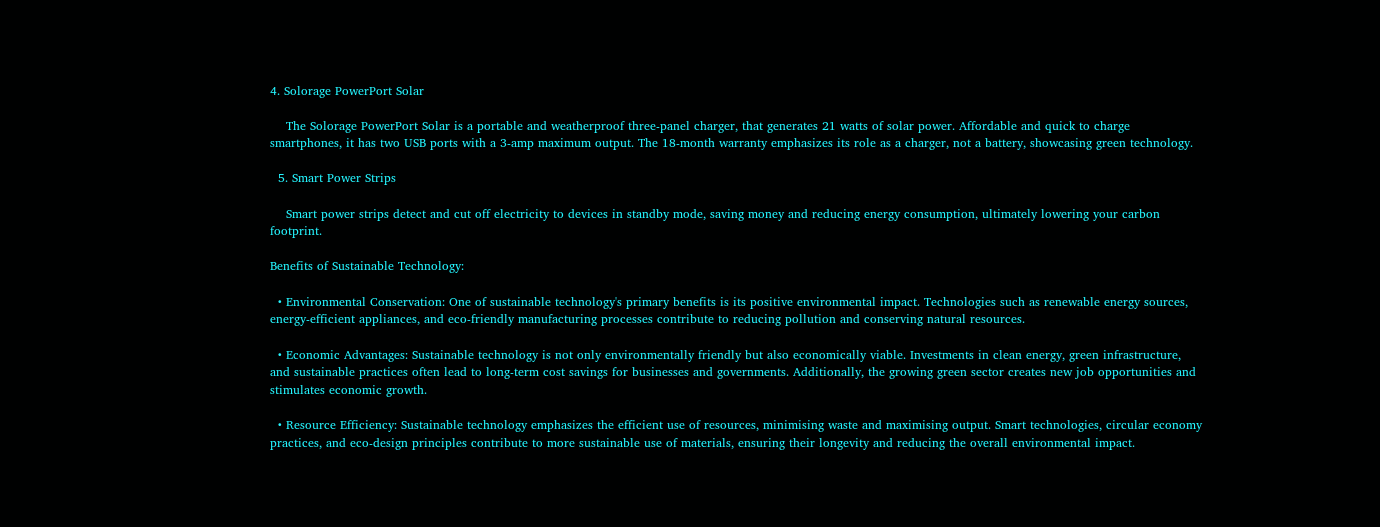4. Solorage PowerPort Solar

    The Solorage PowerPort Solar is a portable and weatherproof three-panel charger, that generates 21 watts of solar power. Affordable and quick to charge smartphones, it has two USB ports with a 3-amp maximum output. The 18-month warranty emphasizes its role as a charger, not a battery, showcasing green technology.

  5. Smart Power Strips

    Smart power strips detect and cut off electricity to devices in standby mode, saving money and reducing energy consumption, ultimately lowering your carbon footprint.

Benefits of Sustainable Technology:

  • Environmental Conservation: One of sustainable technology's primary benefits is its positive environmental impact. Technologies such as renewable energy sources, energy-efficient appliances, and eco-friendly manufacturing processes contribute to reducing pollution and conserving natural resources.

  • Economic Advantages: Sustainable technology is not only environmentally friendly but also economically viable. Investments in clean energy, green infrastructure, and sustainable practices often lead to long-term cost savings for businesses and governments. Additionally, the growing green sector creates new job opportunities and stimulates economic growth.

  • Resource Efficiency: Sustainable technology emphasizes the efficient use of resources, minimising waste and maximising output. Smart technologies, circular economy practices, and eco-design principles contribute to more sustainable use of materials, ensuring their longevity and reducing the overall environmental impact.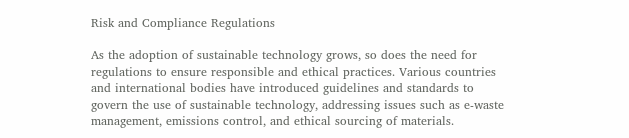Risk and Compliance Regulations

As the adoption of sustainable technology grows, so does the need for regulations to ensure responsible and ethical practices. Various countries and international bodies have introduced guidelines and standards to govern the use of sustainable technology, addressing issues such as e-waste management, emissions control, and ethical sourcing of materials.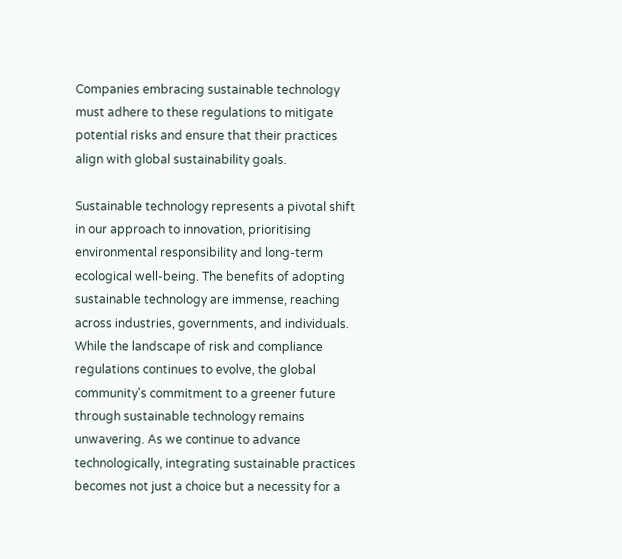Companies embracing sustainable technology must adhere to these regulations to mitigate potential risks and ensure that their practices align with global sustainability goals.

Sustainable technology represents a pivotal shift in our approach to innovation, prioritising environmental responsibility and long-term ecological well-being. The benefits of adopting sustainable technology are immense, reaching across industries, governments, and individuals. While the landscape of risk and compliance regulations continues to evolve, the global community's commitment to a greener future through sustainable technology remains unwavering. As we continue to advance technologically, integrating sustainable practices becomes not just a choice but a necessity for a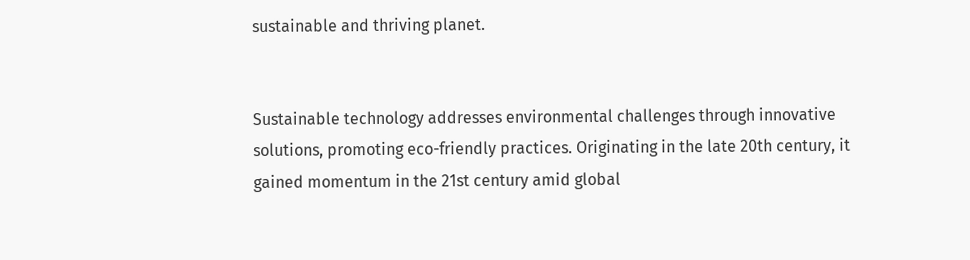sustainable and thriving planet.


Sustainable technology addresses environmental challenges through innovative solutions, promoting eco-friendly practices. Originating in the late 20th century, it gained momentum in the 21st century amid global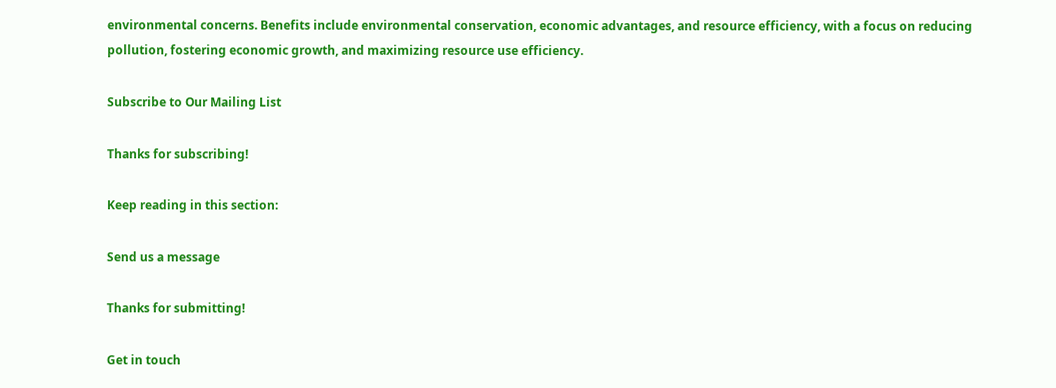environmental concerns. Benefits include environmental conservation, economic advantages, and resource efficiency, with a focus on reducing pollution, fostering economic growth, and maximizing resource use efficiency.

Subscribe to Our Mailing List

Thanks for subscribing!

Keep reading in this section:

Send us a message

Thanks for submitting!

Get in touch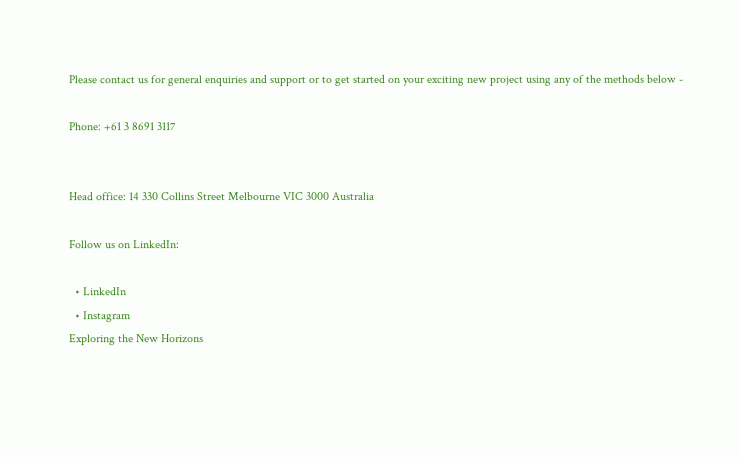Please contact us for general enquiries and support or to get started on your exciting new project using any of the methods below -

Phone: +61 3 8691 3117


Head office: 14 330 Collins Street Melbourne VIC 3000 Australia

Follow us on LinkedIn:

  • LinkedIn
  • Instagram
Exploring the New Horizons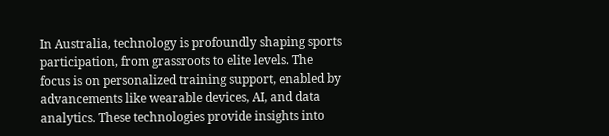In Australia, technology is profoundly shaping sports participation, from grassroots to elite levels. The focus is on personalized training support, enabled by advancements like wearable devices, AI, and data analytics. These technologies provide insights into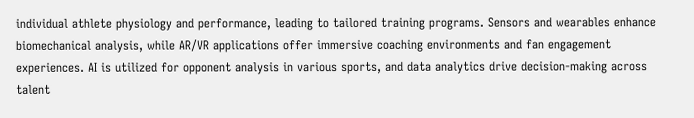individual athlete physiology and performance, leading to tailored training programs. Sensors and wearables enhance biomechanical analysis, while AR/VR applications offer immersive coaching environments and fan engagement experiences. AI is utilized for opponent analysis in various sports, and data analytics drive decision-making across talent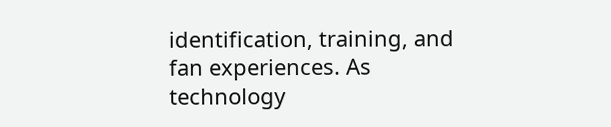identification, training, and fan experiences. As technology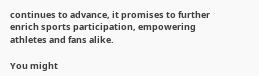continues to advance, it promises to further enrich sports participation, empowering athletes and fans alike.

You might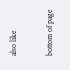also like

bottom of page